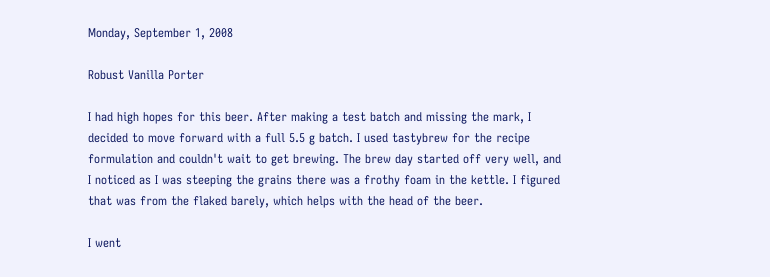Monday, September 1, 2008

Robust Vanilla Porter

I had high hopes for this beer. After making a test batch and missing the mark, I decided to move forward with a full 5.5 g batch. I used tastybrew for the recipe formulation and couldn't wait to get brewing. The brew day started off very well, and I noticed as I was steeping the grains there was a frothy foam in the kettle. I figured that was from the flaked barely, which helps with the head of the beer.

I went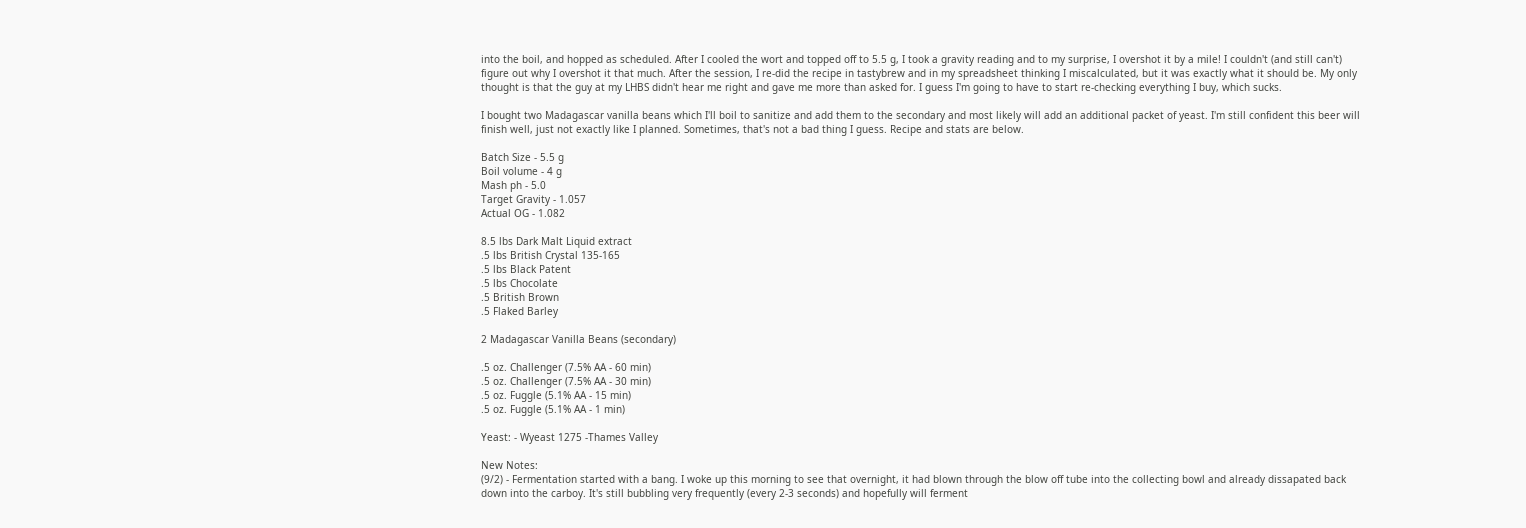into the boil, and hopped as scheduled. After I cooled the wort and topped off to 5.5 g, I took a gravity reading and to my surprise, I overshot it by a mile! I couldn't (and still can't) figure out why I overshot it that much. After the session, I re-did the recipe in tastybrew and in my spreadsheet thinking I miscalculated, but it was exactly what it should be. My only thought is that the guy at my LHBS didn't hear me right and gave me more than asked for. I guess I'm going to have to start re-checking everything I buy, which sucks.

I bought two Madagascar vanilla beans which I'll boil to sanitize and add them to the secondary and most likely will add an additional packet of yeast. I'm still confident this beer will finish well, just not exactly like I planned. Sometimes, that's not a bad thing I guess. Recipe and stats are below.

Batch Size - 5.5 g
Boil volume - 4 g
Mash ph - 5.0
Target Gravity - 1.057
Actual OG - 1.082

8.5 lbs Dark Malt Liquid extract
.5 lbs British Crystal 135-165
.5 lbs Black Patent
.5 lbs Chocolate
.5 British Brown
.5 Flaked Barley

2 Madagascar Vanilla Beans (secondary)

.5 oz. Challenger (7.5% AA - 60 min)
.5 oz. Challenger (7.5% AA - 30 min)
.5 oz. Fuggle (5.1% AA - 15 min)
.5 oz. Fuggle (5.1% AA - 1 min)

Yeast: - Wyeast 1275 -Thames Valley

New Notes:
(9/2) - Fermentation started with a bang. I woke up this morning to see that overnight, it had blown through the blow off tube into the collecting bowl and already dissapated back down into the carboy. It's still bubbling very frequently (every 2-3 seconds) and hopefully will ferment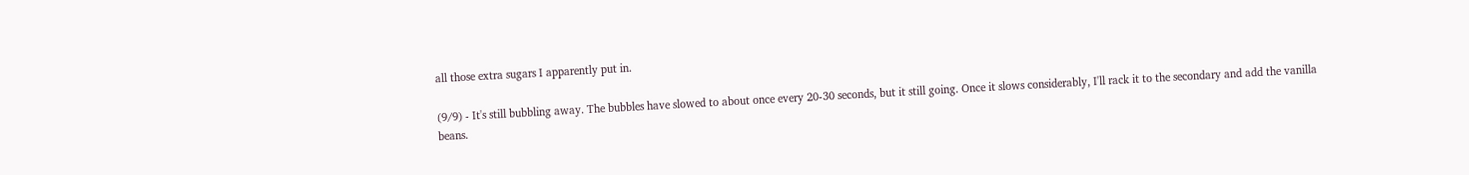all those extra sugars I apparently put in.

(9/9) - It's still bubbling away. The bubbles have slowed to about once every 20-30 seconds, but it still going. Once it slows considerably, I'll rack it to the secondary and add the vanilla beans.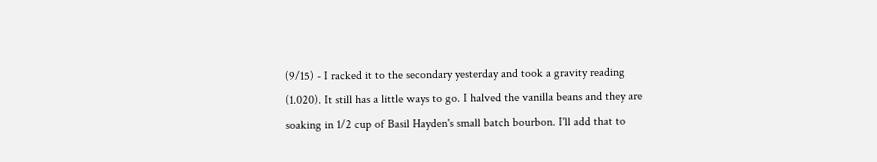(9/15) - I racked it to the secondary yesterday and took a gravity reading (1.020). It still has a little ways to go. I halved the vanilla beans and they are soaking in 1/2 cup of Basil Hayden's small batch bourbon. I'll add that to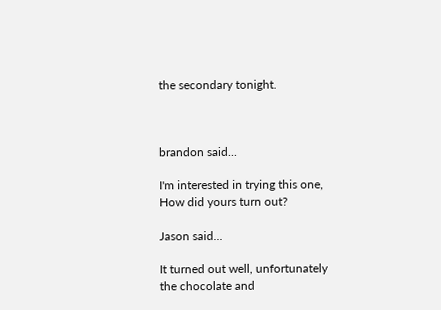the secondary tonight.



brandon said...

I'm interested in trying this one, How did yours turn out?

Jason said...

It turned out well, unfortunately the chocolate and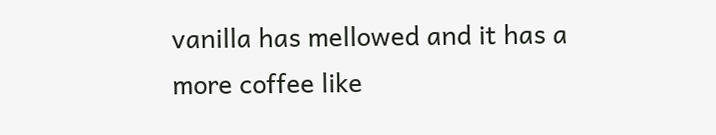vanilla has mellowed and it has a more coffee like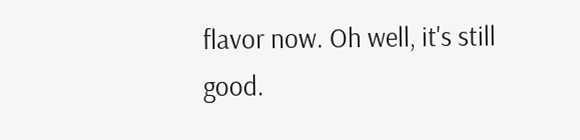flavor now. Oh well, it's still good.